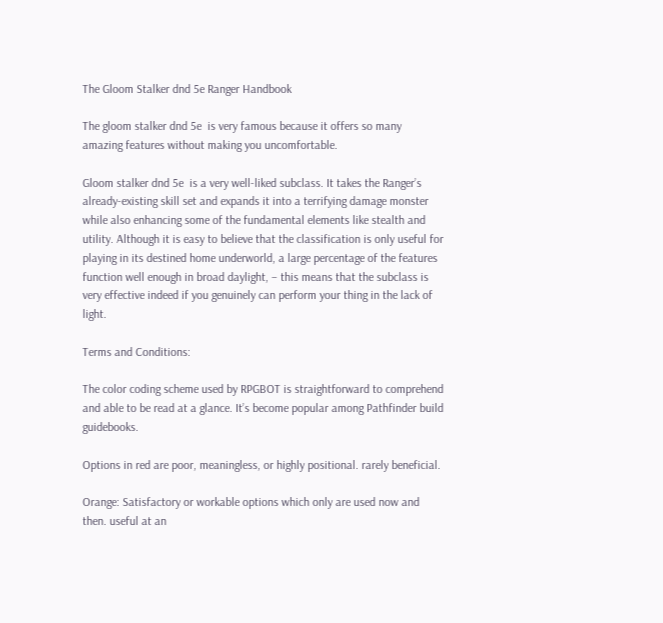The Gloom Stalker dnd 5e Ranger Handbook

The gloom stalker dnd 5e  is very famous because it offers so many amazing features without making you uncomfortable.

Gloom stalker dnd 5e  is a very well-liked subclass. It takes the Ranger’s already-existing skill set and expands it into a terrifying damage monster while also enhancing some of the fundamental elements like stealth and utility. Although it is easy to believe that the classification is only useful for playing in its destined home underworld, a large percentage of the features function well enough in broad daylight, – this means that the subclass is very effective indeed if you genuinely can perform your thing in the lack of light.

Terms and Conditions:

The color coding scheme used by RPGBOT is straightforward to comprehend and able to be read at a glance. It’s become popular among Pathfinder build guidebooks.

Options in red are poor, meaningless, or highly positional. rarely beneficial.

Orange: Satisfactory or workable options which only are used now and then. useful at an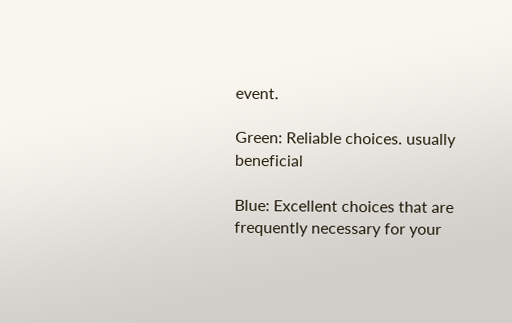event.

Green: Reliable choices. usually beneficial

Blue: Excellent choices that are frequently necessary for your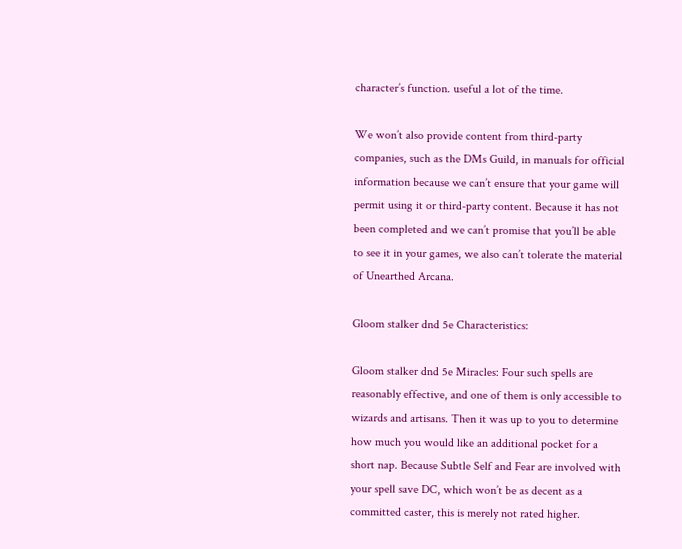character’s function. useful a lot of the time.

We won’t also provide content from third-party companies, such as the DMs Guild, in manuals for official information because we can’t ensure that your game will permit using it or third-party content. Because it has not been completed and we can’t promise that you’ll be able to see it in your games, we also can’t tolerate the material of Unearthed Arcana.

Gloom stalker dnd 5e Characteristics:

Gloom stalker dnd 5e Miracles: Four such spells are reasonably effective, and one of them is only accessible to wizards and artisans. Then it was up to you to determine how much you would like an additional pocket for a short nap. Because Subtle Self and Fear are involved with your spell save DC, which won’t be as decent as a committed caster, this is merely not rated higher.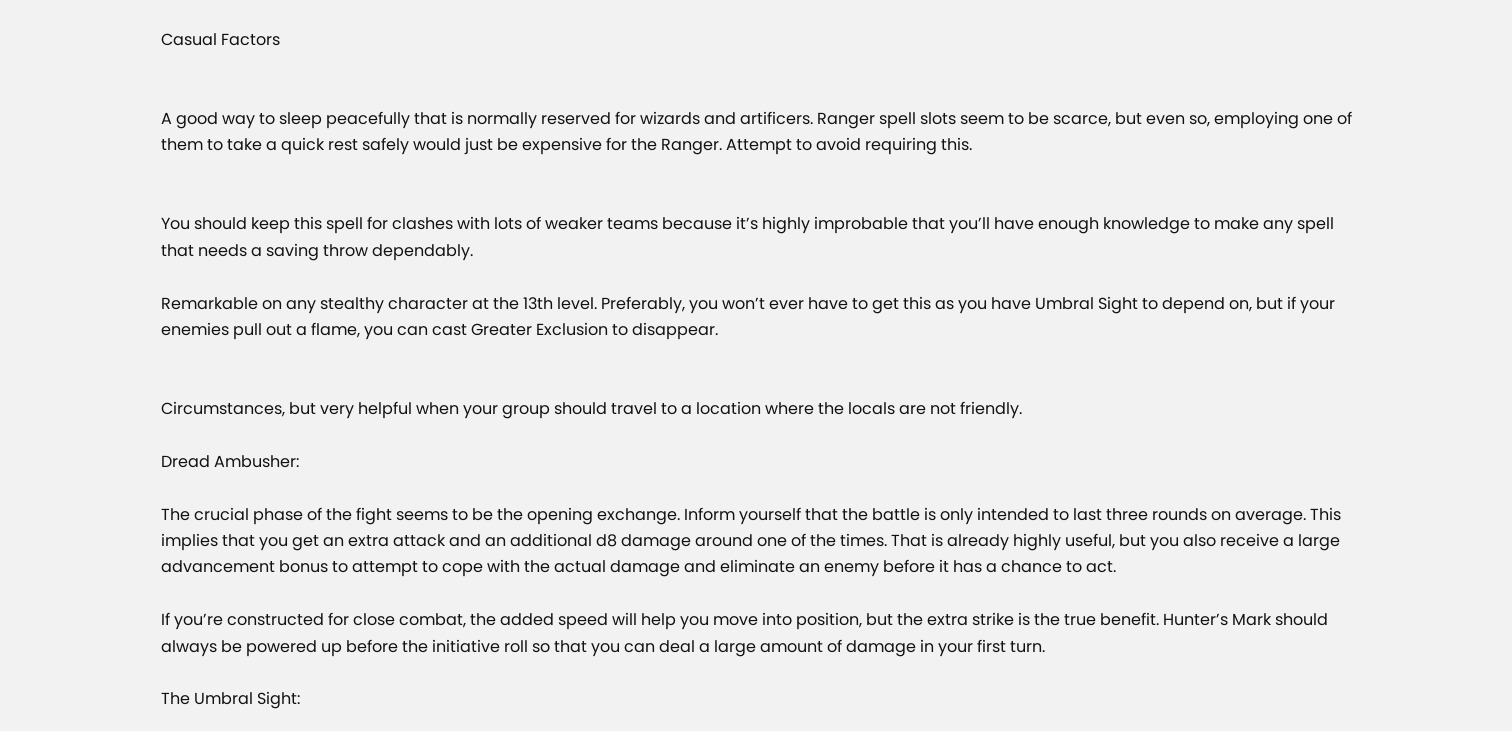Casual Factors


A good way to sleep peacefully that is normally reserved for wizards and artificers. Ranger spell slots seem to be scarce, but even so, employing one of them to take a quick rest safely would just be expensive for the Ranger. Attempt to avoid requiring this.


You should keep this spell for clashes with lots of weaker teams because it’s highly improbable that you’ll have enough knowledge to make any spell that needs a saving throw dependably.

Remarkable on any stealthy character at the 13th level. Preferably, you won’t ever have to get this as you have Umbral Sight to depend on, but if your enemies pull out a flame, you can cast Greater Exclusion to disappear.


Circumstances, but very helpful when your group should travel to a location where the locals are not friendly.

Dread Ambusher:

The crucial phase of the fight seems to be the opening exchange. Inform yourself that the battle is only intended to last three rounds on average. This implies that you get an extra attack and an additional d8 damage around one of the times. That is already highly useful, but you also receive a large advancement bonus to attempt to cope with the actual damage and eliminate an enemy before it has a chance to act.

If you’re constructed for close combat, the added speed will help you move into position, but the extra strike is the true benefit. Hunter’s Mark should always be powered up before the initiative roll so that you can deal a large amount of damage in your first turn.

The Umbral Sight: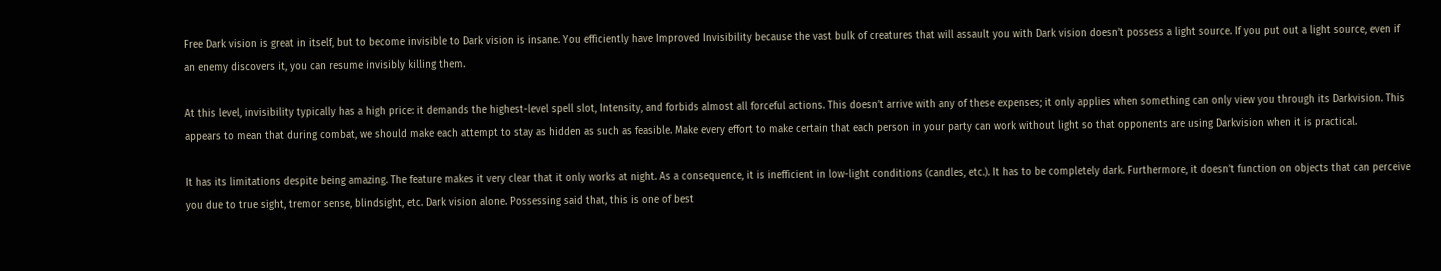Free Dark vision is great in itself, but to become invisible to Dark vision is insane. You efficiently have Improved Invisibility because the vast bulk of creatures that will assault you with Dark vision doesn’t possess a light source. If you put out a light source, even if an enemy discovers it, you can resume invisibly killing them.

At this level, invisibility typically has a high price: it demands the highest-level spell slot, Intensity, and forbids almost all forceful actions. This doesn’t arrive with any of these expenses; it only applies when something can only view you through its Darkvision. This appears to mean that during combat, we should make each attempt to stay as hidden as such as feasible. Make every effort to make certain that each person in your party can work without light so that opponents are using Darkvision when it is practical.

It has its limitations despite being amazing. The feature makes it very clear that it only works at night. As a consequence, it is inefficient in low-light conditions (candles, etc.). It has to be completely dark. Furthermore, it doesn’t function on objects that can perceive you due to true sight, tremor sense, blindsight, etc. Dark vision alone. Possessing said that, this is one of best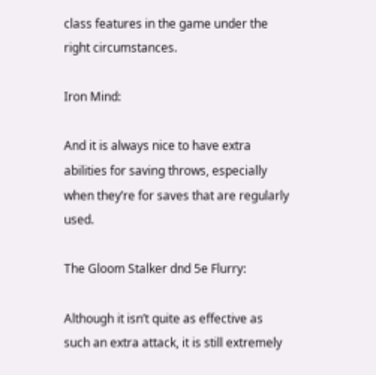class features in the game under the right circumstances.

Iron Mind:

And it is always nice to have extra abilities for saving throws, especially when they’re for saves that are regularly used.

The Gloom Stalker dnd 5e Flurry:

Although it isn’t quite as effective as such an extra attack, it is still extremely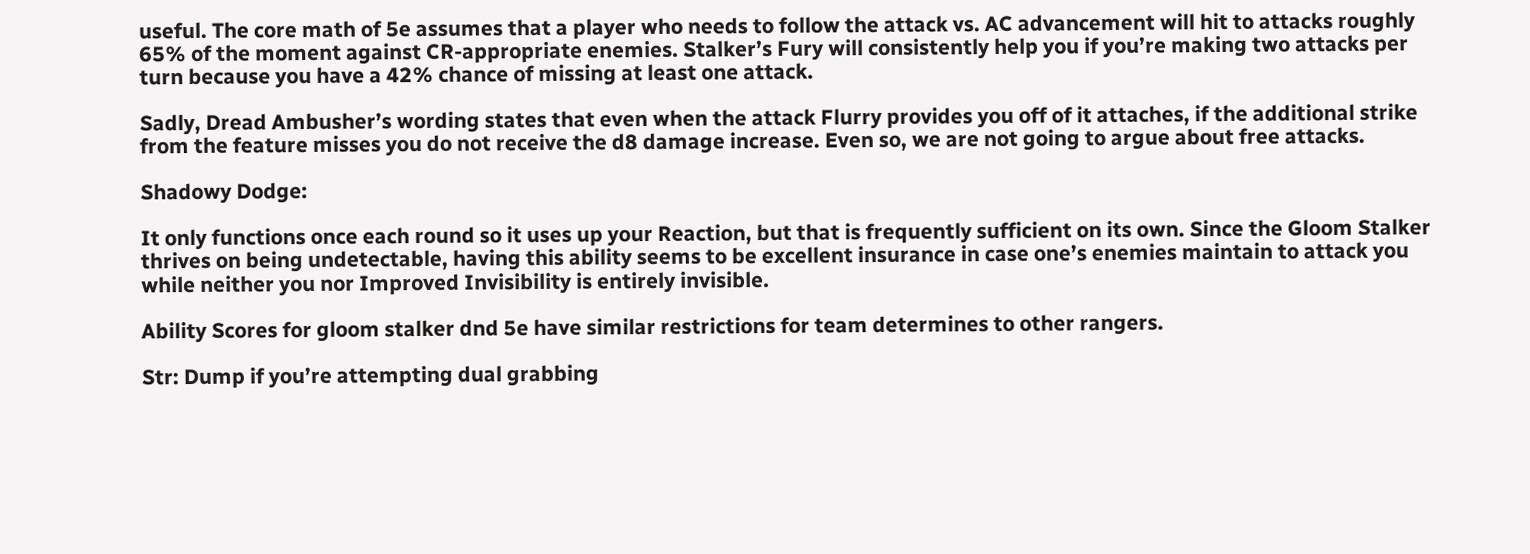useful. The core math of 5e assumes that a player who needs to follow the attack vs. AC advancement will hit to attacks roughly 65% of the moment against CR-appropriate enemies. Stalker’s Fury will consistently help you if you’re making two attacks per turn because you have a 42% chance of missing at least one attack.

Sadly, Dread Ambusher’s wording states that even when the attack Flurry provides you off of it attaches, if the additional strike from the feature misses you do not receive the d8 damage increase. Even so, we are not going to argue about free attacks.

Shadowy Dodge:

It only functions once each round so it uses up your Reaction, but that is frequently sufficient on its own. Since the Gloom Stalker thrives on being undetectable, having this ability seems to be excellent insurance in case one’s enemies maintain to attack you while neither you nor Improved Invisibility is entirely invisible.

Ability Scores for gloom stalker dnd 5e have similar restrictions for team determines to other rangers.

Str: Dump if you’re attempting dual grabbing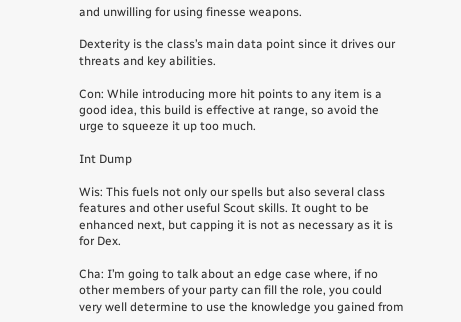and unwilling for using finesse weapons.

Dexterity is the class’s main data point since it drives our threats and key abilities.

Con: While introducing more hit points to any item is a good idea, this build is effective at range, so avoid the urge to squeeze it up too much.

Int Dump

Wis: This fuels not only our spells but also several class features and other useful Scout skills. It ought to be enhanced next, but capping it is not as necessary as it is for Dex.

Cha: I’m going to talk about an edge case where, if no other members of your party can fill the role, you could very well determine to use the knowledge you gained from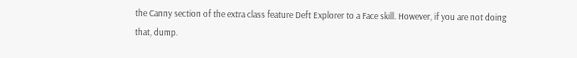the Canny section of the extra class feature Deft Explorer to a Face skill. However, if you are not doing that, dump.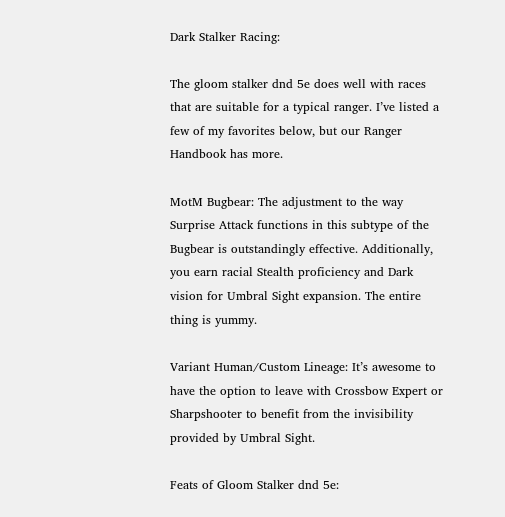Dark Stalker Racing:

The gloom stalker dnd 5e does well with races that are suitable for a typical ranger. I’ve listed a few of my favorites below, but our Ranger Handbook has more.

MotM Bugbear: The adjustment to the way Surprise Attack functions in this subtype of the Bugbear is outstandingly effective. Additionally, you earn racial Stealth proficiency and Dark vision for Umbral Sight expansion. The entire thing is yummy.

Variant Human/Custom Lineage: It’s awesome to have the option to leave with Crossbow Expert or Sharpshooter to benefit from the invisibility provided by Umbral Sight.

Feats of Gloom Stalker dnd 5e: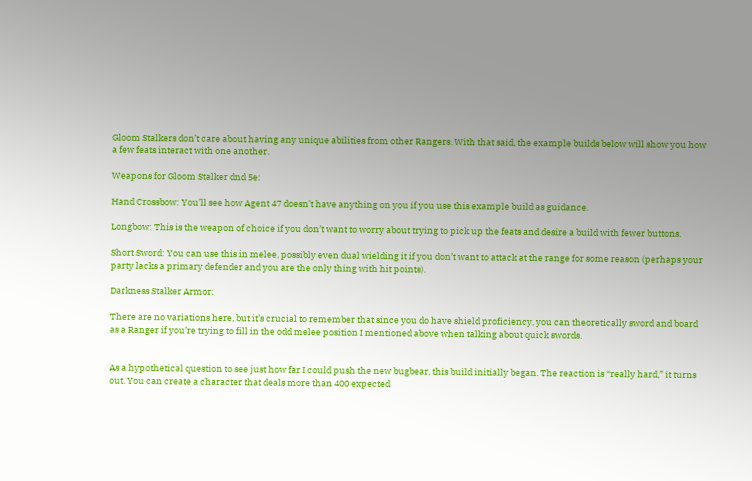Gloom Stalkers don’t care about having any unique abilities from other Rangers. With that said, the example builds below will show you how a few feats interact with one another.

Weapons for Gloom Stalker dnd 5e:

Hand Crossbow: You’ll see how Agent 47 doesn’t have anything on you if you use this example build as guidance.

Longbow: This is the weapon of choice if you don’t want to worry about trying to pick up the feats and desire a build with fewer buttons.

Short Sword: You can use this in melee, possibly even dual wielding it if you don’t want to attack at the range for some reason (perhaps your party lacks a primary defender and you are the only thing with hit points).

Darkness Stalker Armor:

There are no variations here, but it’s crucial to remember that since you do have shield proficiency, you can theoretically sword and board as a Ranger if you’re trying to fill in the odd melee position I mentioned above when talking about quick swords.


As a hypothetical question to see just how far I could push the new bugbear, this build initially began. The reaction is “really hard,” it turns out. You can create a character that deals more than 400 expected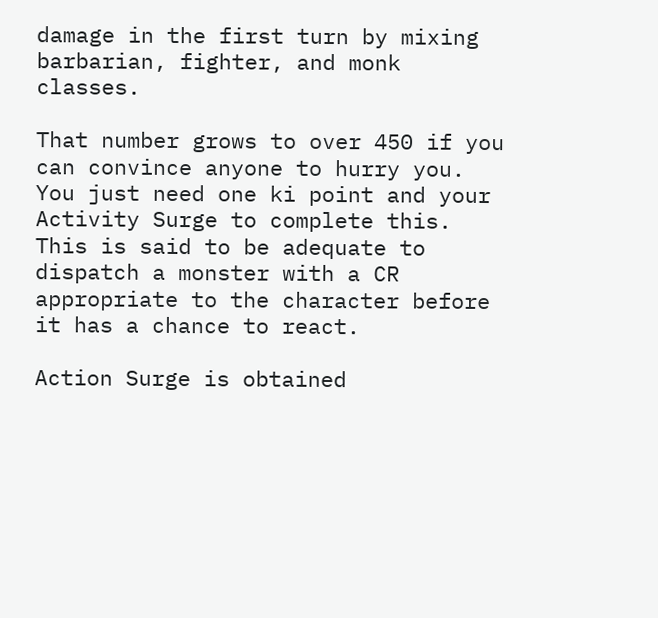damage in the first turn by mixing barbarian, fighter, and monk classes.

That number grows to over 450 if you can convince anyone to hurry you. You just need one ki point and your Activity Surge to complete this. This is said to be adequate to dispatch a monster with a CR appropriate to the character before it has a chance to react.

Action Surge is obtained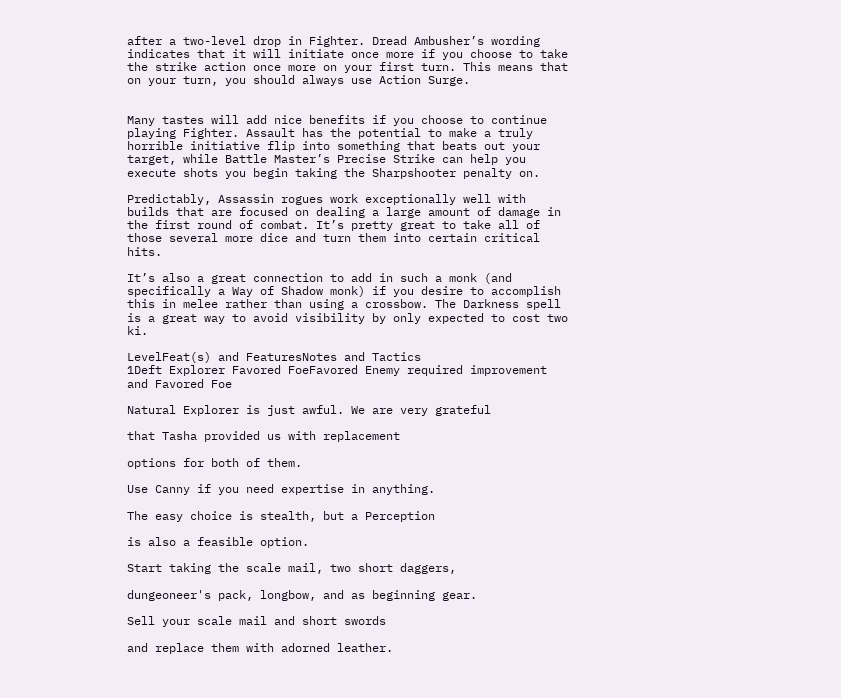after a two-level drop in Fighter. Dread Ambusher’s wording indicates that it will initiate once more if you choose to take the strike action once more on your first turn. This means that on your turn, you should always use Action Surge.


Many tastes will add nice benefits if you choose to continue playing Fighter. Assault has the potential to make a truly horrible initiative flip into something that beats out your target, while Battle Master’s Precise Strike can help you execute shots you begin taking the Sharpshooter penalty on.

Predictably, Assassin rogues work exceptionally well with builds that are focused on dealing a large amount of damage in the first round of combat. It’s pretty great to take all of those several more dice and turn them into certain critical hits.

It’s also a great connection to add in such a monk (and specifically a Way of Shadow monk) if you desire to accomplish this in melee rather than using a crossbow. The Darkness spell is a great way to avoid visibility by only expected to cost two ki.

LevelFeat(s) and FeaturesNotes and Tactics
1Deft Explorer Favored FoeFavored Enemy required improvement and Favored Foe

Natural Explorer is just awful. We are very grateful

that Tasha provided us with replacement

options for both of them.

Use Canny if you need expertise in anything.

The easy choice is stealth, but a Perception

is also a feasible option.

Start taking the scale mail, two short daggers,

dungeoneer's pack, longbow, and as beginning gear.

Sell your scale mail and short swords

and replace them with adorned leather.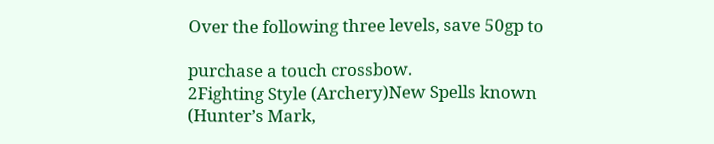Over the following three levels, save 50gp to

purchase a touch crossbow.
2Fighting Style (Archery)New Spells known
(Hunter’s Mark,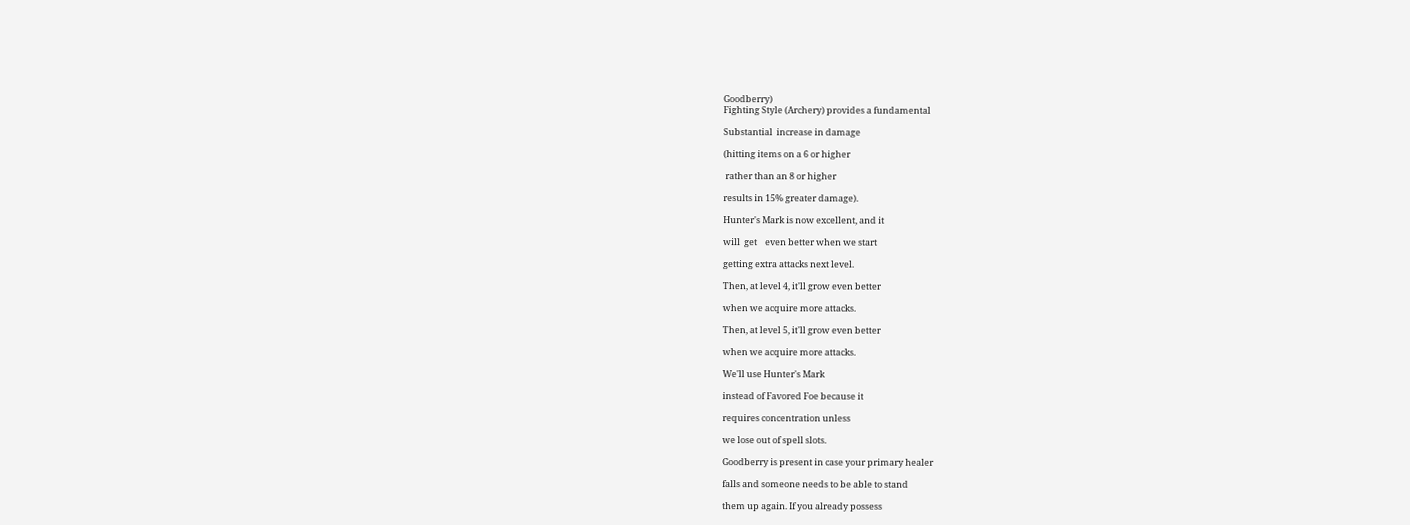Goodberry)
Fighting Style (Archery) provides a fundamental

Substantial  increase in damage

(hitting items on a 6 or higher

 rather than an 8 or higher

results in 15% greater damage).

Hunter's Mark is now excellent, and it

will  get    even better when we start

getting extra attacks next level.

Then, at level 4, it'll grow even better

when we acquire more attacks.

Then, at level 5, it'll grow even better

when we acquire more attacks.

We'll use Hunter's Mark

instead of Favored Foe because it

requires concentration unless

we lose out of spell slots.

Goodberry is present in case your primary healer

falls and someone needs to be able to stand

them up again. If you already possess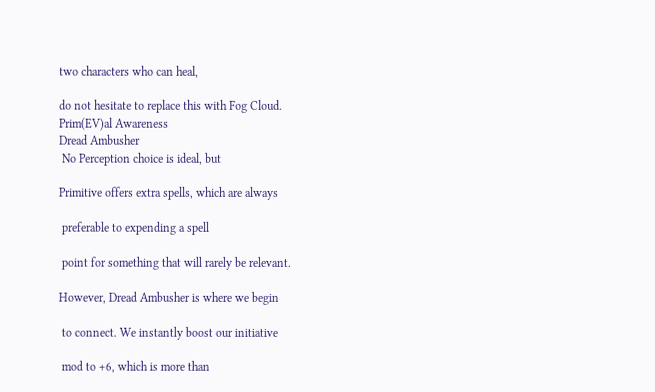two characters who can heal,

do not hesitate to replace this with Fog Cloud.
Prim(EV)al Awareness
Dread Ambusher
 No Perception choice is ideal, but

Primitive offers extra spells, which are always

 preferable to expending a spell

 point for something that will rarely be relevant.

However, Dread Ambusher is where we begin

 to connect. We instantly boost our initiative

 mod to +6, which is more than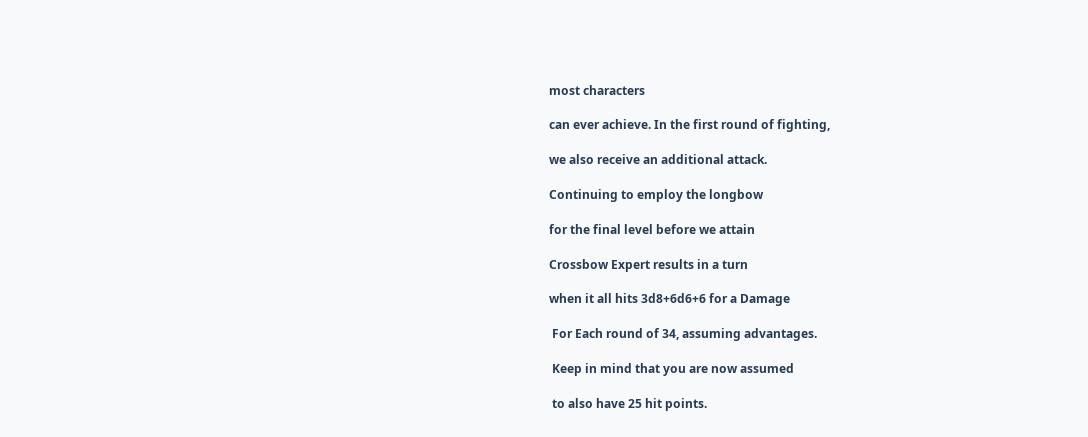most characters

can ever achieve. In the first round of fighting,

we also receive an additional attack.

Continuing to employ the longbow

for the final level before we attain

Crossbow Expert results in a turn

when it all hits 3d8+6d6+6 for a Damage

 For Each round of 34, assuming advantages.

 Keep in mind that you are now assumed

 to also have 25 hit points.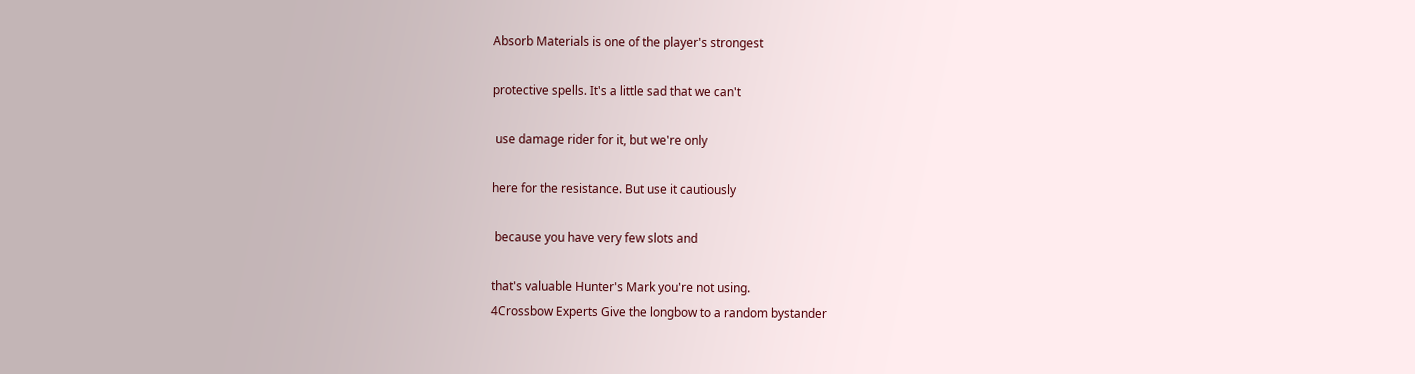Absorb Materials is one of the player's strongest

protective spells. It's a little sad that we can't

 use damage rider for it, but we're only

here for the resistance. But use it cautiously

 because you have very few slots and

that's valuable Hunter's Mark you're not using.
4Crossbow Experts Give the longbow to a random bystander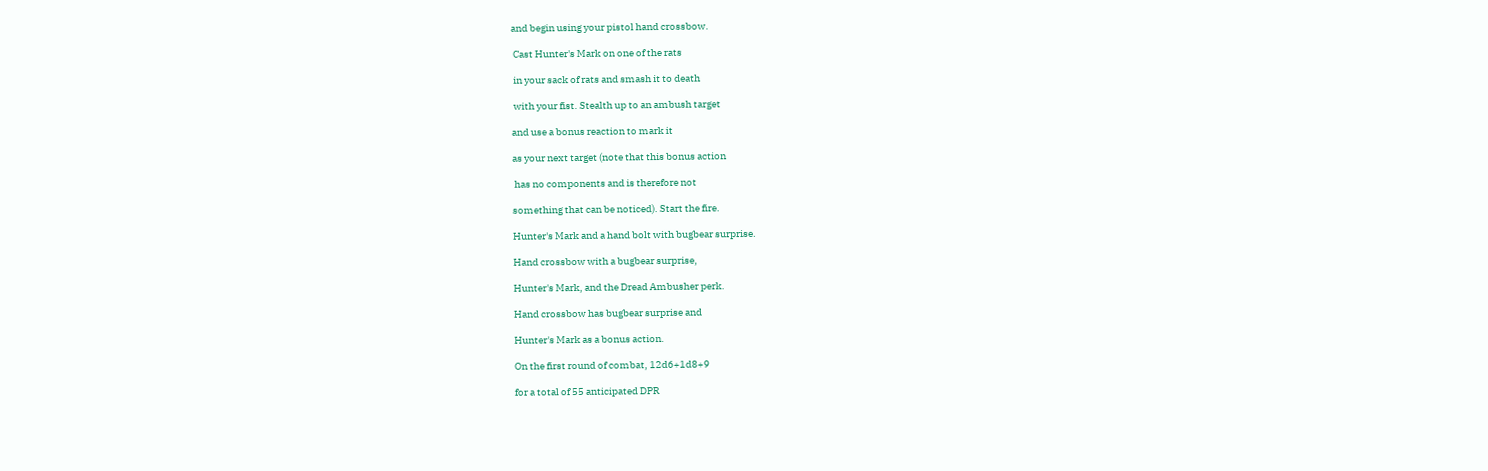and begin using your pistol hand crossbow.

 Cast Hunter's Mark on one of the rats

 in your sack of rats and smash it to death

 with your fist. Stealth up to an ambush target

and use a bonus reaction to mark it

as your next target (note that this bonus action

 has no components and is therefore not

something that can be noticed). Start the fire.

Hunter's Mark and a hand bolt with bugbear surprise.

Hand crossbow with a bugbear surprise,

Hunter's Mark, and the Dread Ambusher perk.

Hand crossbow has bugbear surprise and

Hunter's Mark as a bonus action.

On the first round of combat, 12d6+1d8+9

for a total of 55 anticipated DPR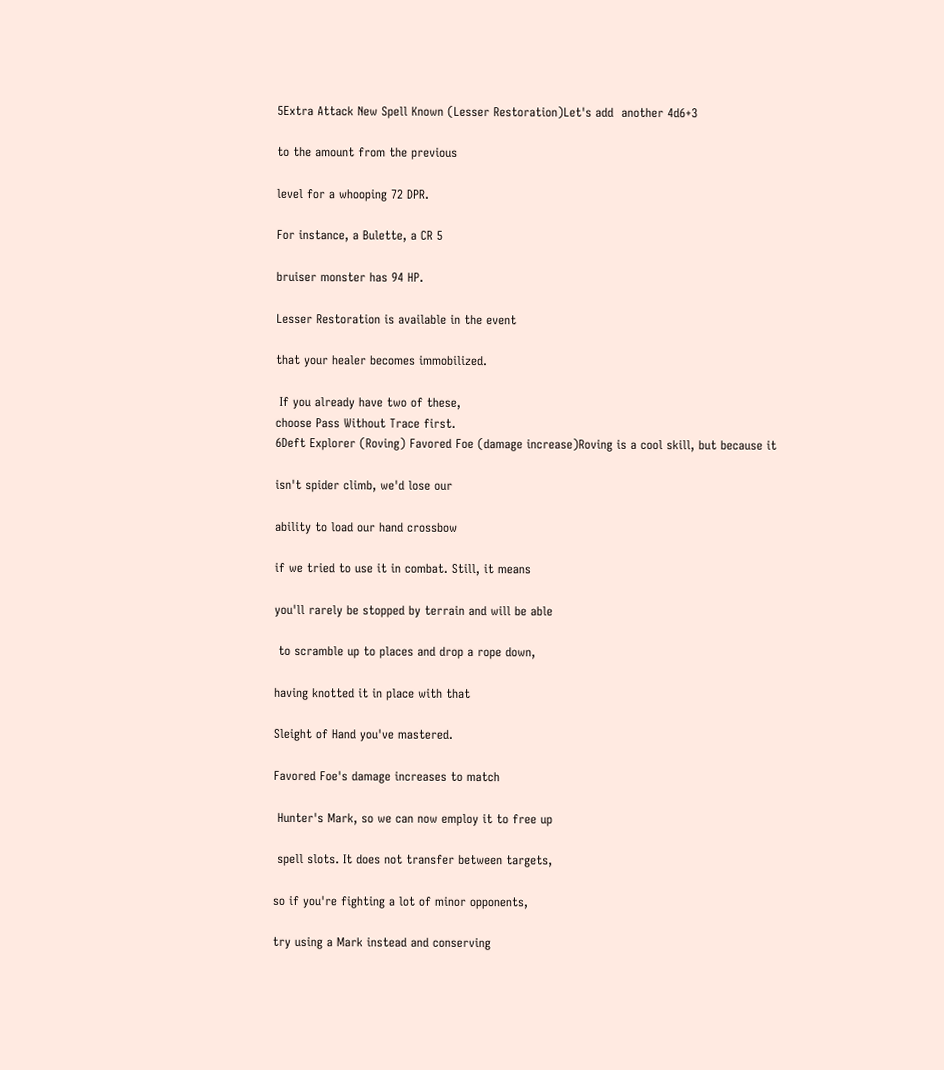5Extra Attack New Spell Known (Lesser Restoration)Let's add  another 4d6+3

to the amount from the previous

level for a whooping 72 DPR.

For instance, a Bulette, a CR 5

bruiser monster has 94 HP.

Lesser Restoration is available in the event

that your healer becomes immobilized.

 If you already have two of these,
choose Pass Without Trace first.
6Deft Explorer (Roving) Favored Foe (damage increase)Roving is a cool skill, but because it

isn't spider climb, we'd lose our

ability to load our hand crossbow

if we tried to use it in combat. Still, it means

you'll rarely be stopped by terrain and will be able

 to scramble up to places and drop a rope down,

having knotted it in place with that

Sleight of Hand you've mastered.

Favored Foe's damage increases to match

 Hunter's Mark, so we can now employ it to free up

 spell slots. It does not transfer between targets,

so if you're fighting a lot of minor opponents,

try using a Mark instead and conserving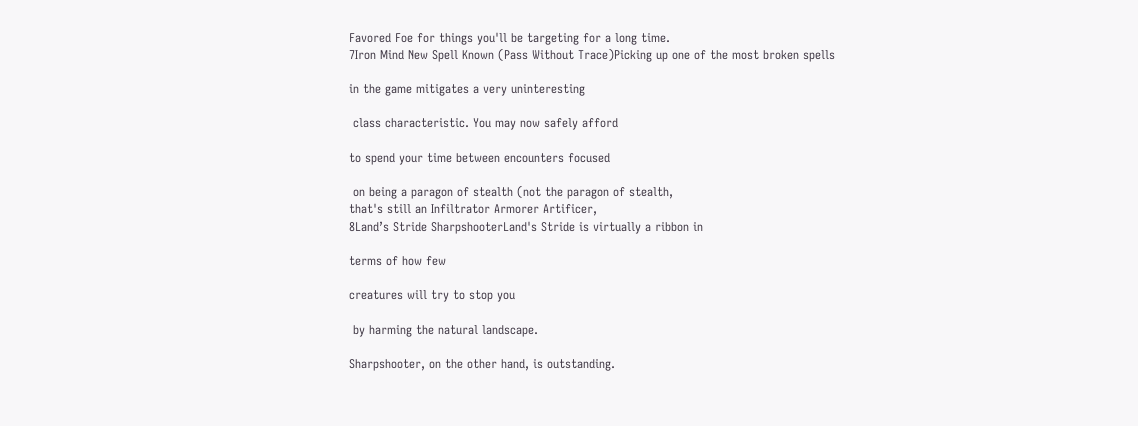Favored Foe for things you'll be targeting for a long time.
7Iron Mind New Spell Known (Pass Without Trace)Picking up one of the most broken spells

in the game mitigates a very uninteresting

 class characteristic. You may now safely afford

to spend your time between encounters focused

 on being a paragon of stealth (not the paragon of stealth,
that's still an Infiltrator Armorer Artificer,
8Land’s Stride SharpshooterLand's Stride is virtually a ribbon in

terms of how few

creatures will try to stop you

 by harming the natural landscape.

Sharpshooter, on the other hand, is outstanding.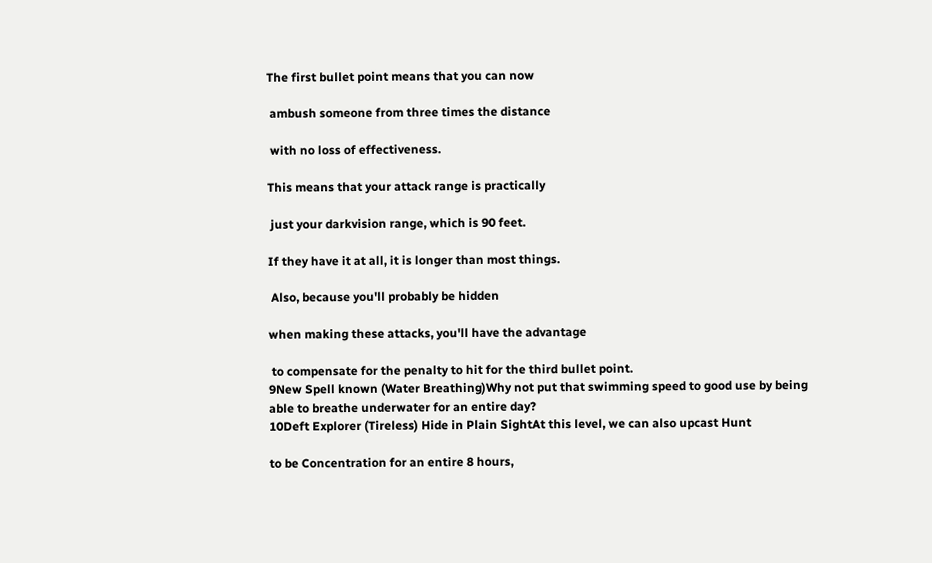The first bullet point means that you can now

 ambush someone from three times the distance

 with no loss of effectiveness.

This means that your attack range is practically

 just your darkvision range, which is 90 feet.

If they have it at all, it is longer than most things.

 Also, because you'll probably be hidden

when making these attacks, you'll have the advantage

 to compensate for the penalty to hit for the third bullet point.
9New Spell known (Water Breathing)Why not put that swimming speed to good use by being able to breathe underwater for an entire day?
10Deft Explorer (Tireless) Hide in Plain SightAt this level, we can also upcast Hunt

to be Concentration for an entire 8 hours,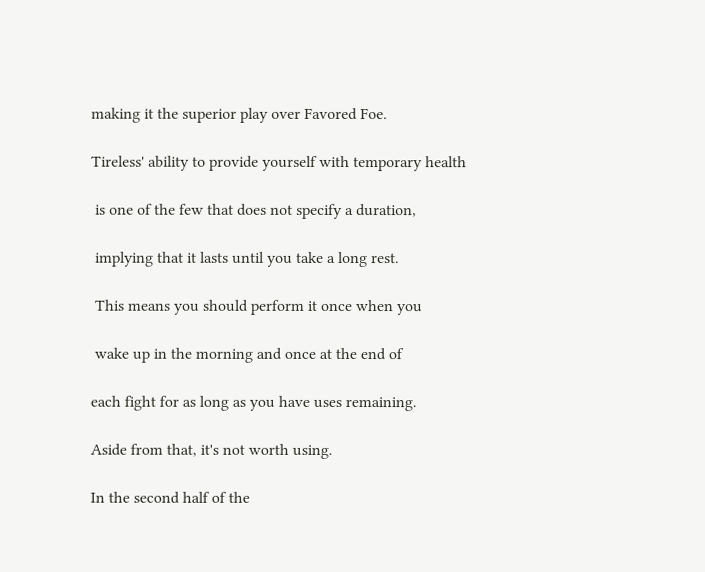making it the superior play over Favored Foe.

Tireless' ability to provide yourself with temporary health

 is one of the few that does not specify a duration,

 implying that it lasts until you take a long rest.

 This means you should perform it once when you

 wake up in the morning and once at the end of

each fight for as long as you have uses remaining.

Aside from that, it's not worth using.

In the second half of the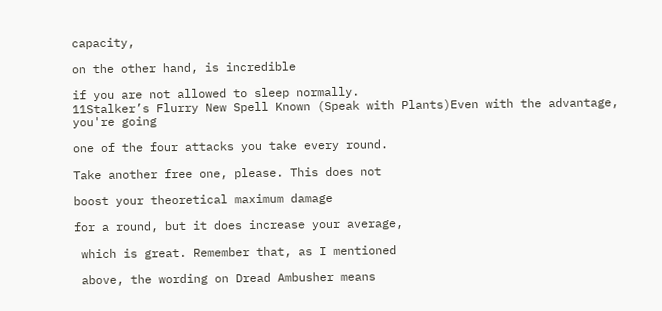capacity,

on the other hand, is incredible

if you are not allowed to sleep normally.
11Stalker’s Flurry New Spell Known (Speak with Plants)Even with the advantage, you're going

one of the four attacks you take every round.

Take another free one, please. This does not

boost your theoretical maximum damage

for a round, but it does increase your average,

 which is great. Remember that, as I mentioned

 above, the wording on Dread Ambusher means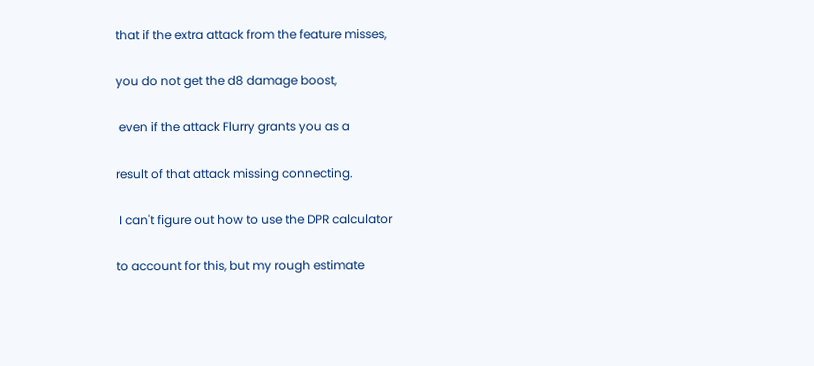that if the extra attack from the feature misses,

you do not get the d8 damage boost,

 even if the attack Flurry grants you as a

result of that attack missing connecting.

 I can't figure out how to use the DPR calculator

to account for this, but my rough estimate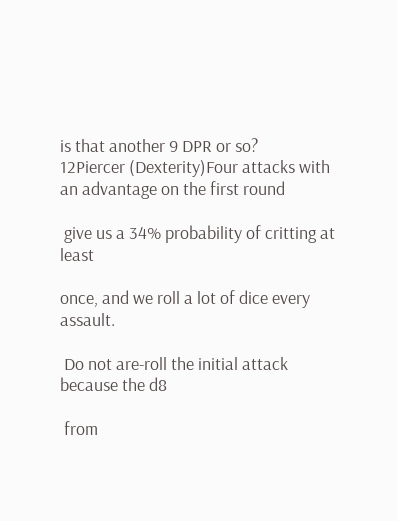is that another 9 DPR or so?
12Piercer (Dexterity)Four attacks with an advantage on the first round

 give us a 34% probability of critting at least

once, and we roll a lot of dice every assault.

 Do not are-roll the initial attack because the d8

 from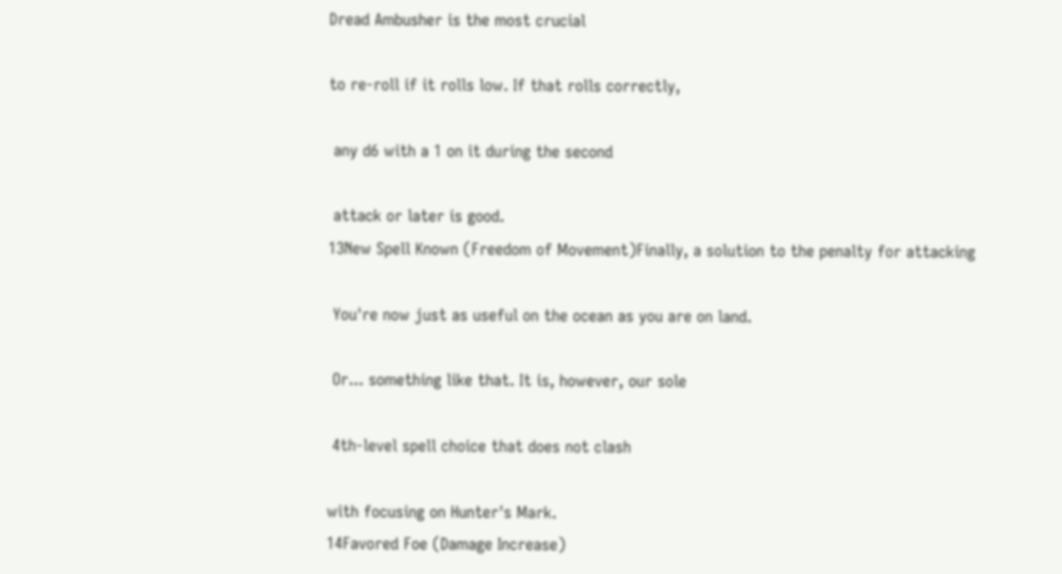Dread Ambusher is the most crucial

to re-roll if it rolls low. If that rolls correctly,

 any d6 with a 1 on it during the second

 attack or later is good.
13New Spell Known (Freedom of Movement)Finally, a solution to the penalty for attacking

 You're now just as useful on the ocean as you are on land.

 Or... something like that. It is, however, our sole

 4th-level spell choice that does not clash

with focusing on Hunter's Mark.
14Favored Foe (Damage Increase)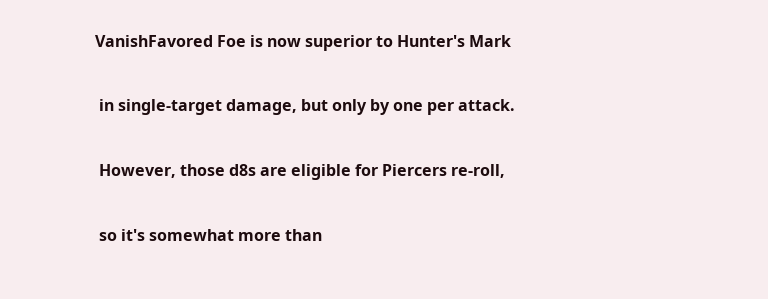VanishFavored Foe is now superior to Hunter's Mark

 in single-target damage, but only by one per attack.

 However, those d8s are eligible for Piercers re-roll,

 so it's somewhat more than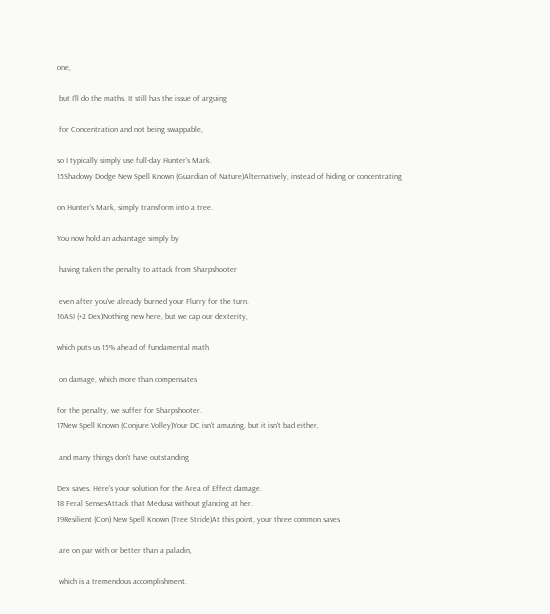one,

 but I'll do the maths. It still has the issue of arguing

 for Concentration and not being swappable,

so I typically simply use full-day Hunter's Mark.
15Shadowy Dodge New Spell Known (Guardian of Nature)Alternatively, instead of hiding or concentrating

on Hunter's Mark, simply transform into a tree.

You now hold an advantage simply by

 having taken the penalty to attack from Sharpshooter

 even after you've already burned your Flurry for the turn.
16ASI (+2 Dex)Nothing new here, but we cap our dexterity,

which puts us 15% ahead of fundamental math

 on damage, which more than compensates

for the penalty, we suffer for Sharpshooter.
17New Spell Known (Conjure Volley)Your DC isn't amazing, but it isn't bad either,

 and many things don't have outstanding

Dex saves. Here's your solution for the Area of Effect damage.
18 Feral SensesAttack that Medusa without glancing at her.
19Resilient (Con) New Spell Known (Tree Stride)At this point, your three common saves

 are on par with or better than a paladin,

 which is a tremendous accomplishment.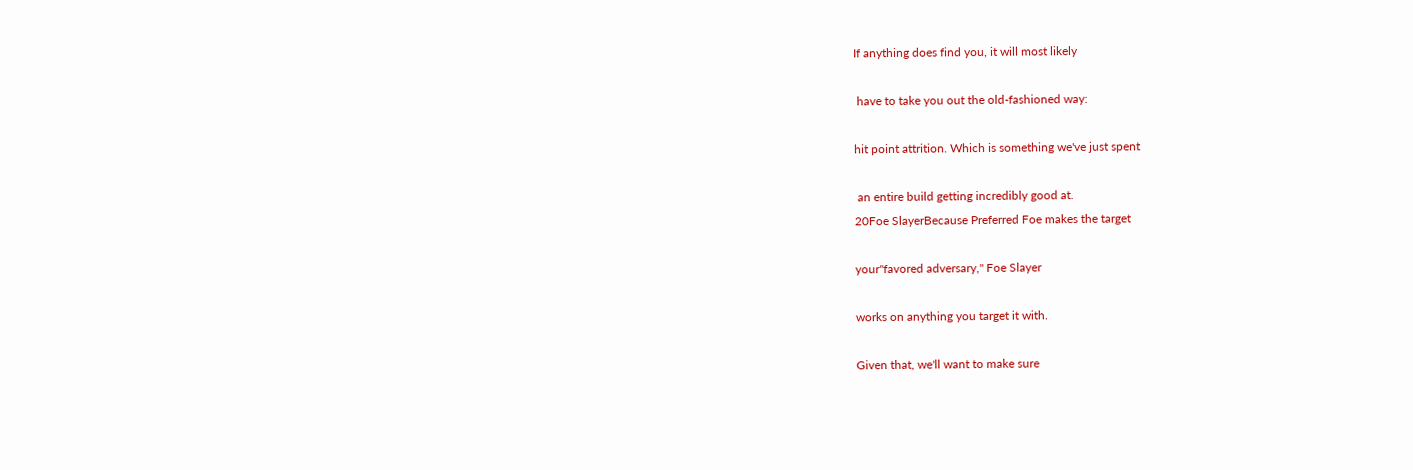If anything does find you, it will most likely

 have to take you out the old-fashioned way:

hit point attrition. Which is something we've just spent

 an entire build getting incredibly good at.
20Foe SlayerBecause Preferred Foe makes the target

your"favored adversary," Foe Slayer

works on anything you target it with.

Given that, we'll want to make sure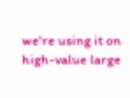we're using it on high-value large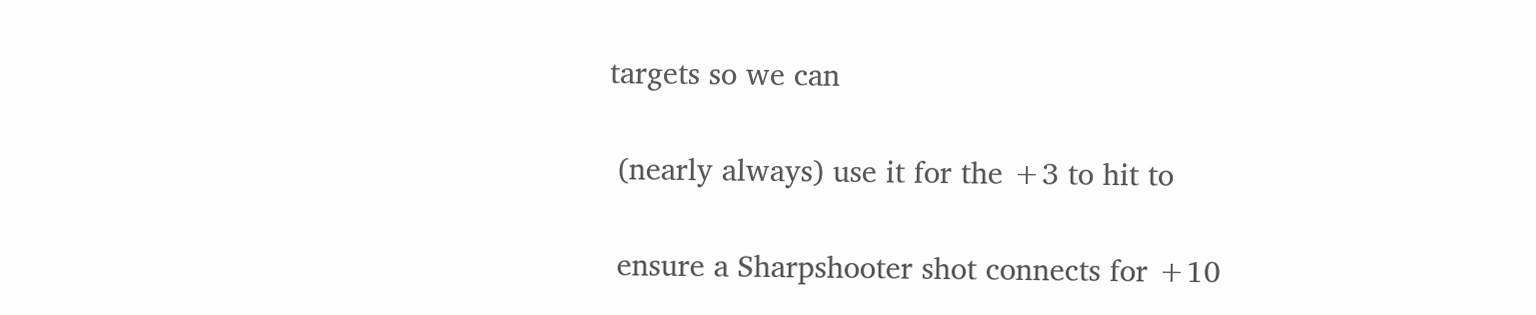targets so we can

 (nearly always) use it for the +3 to hit to

 ensure a Sharpshooter shot connects for +10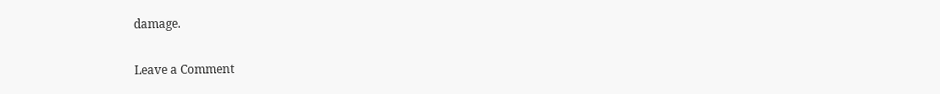damage.

Leave a Comment